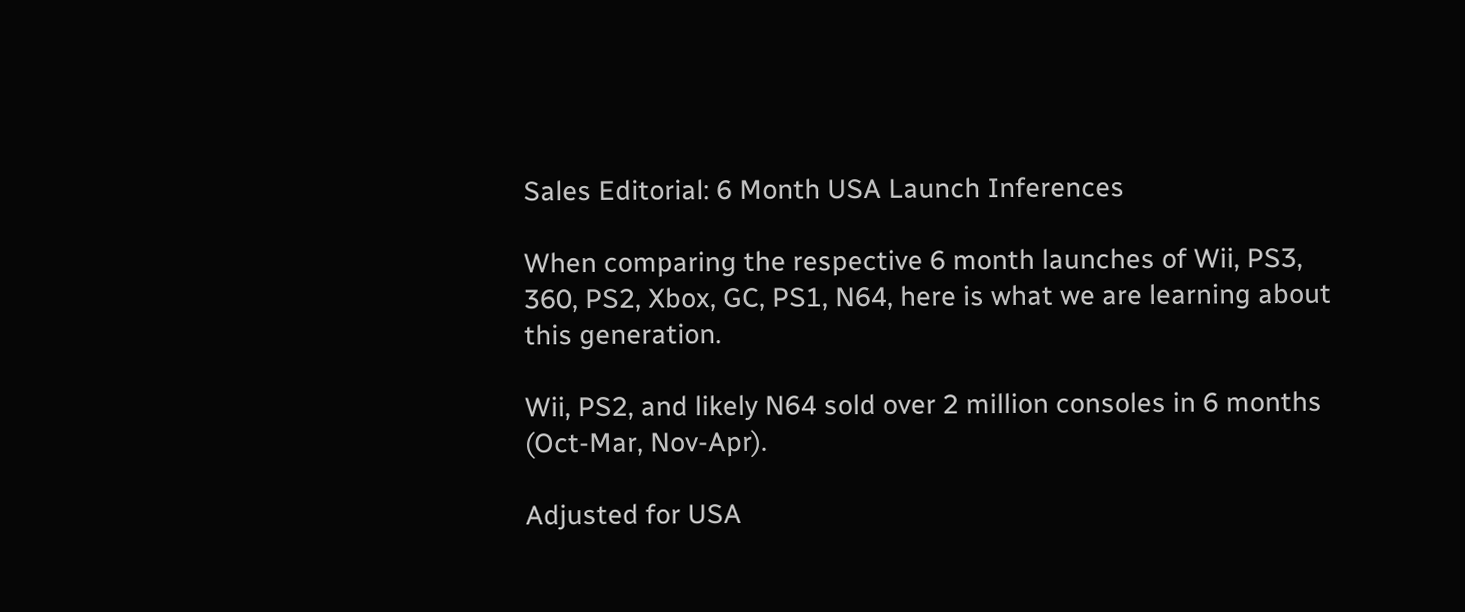Sales Editorial: 6 Month USA Launch Inferences

When comparing the respective 6 month launches of Wii, PS3, 360, PS2, Xbox, GC, PS1, N64, here is what we are learning about this generation.

Wii, PS2, and likely N64 sold over 2 million consoles in 6 months (Oct-Mar, Nov-Apr).

Adjusted for USA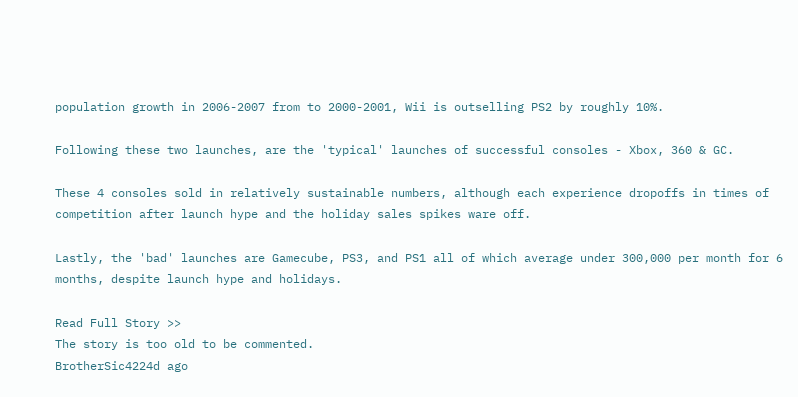population growth in 2006-2007 from to 2000-2001, Wii is outselling PS2 by roughly 10%.

Following these two launches, are the 'typical' launches of successful consoles - Xbox, 360 & GC.

These 4 consoles sold in relatively sustainable numbers, although each experience dropoffs in times of competition after launch hype and the holiday sales spikes ware off.

Lastly, the 'bad' launches are Gamecube, PS3, and PS1 all of which average under 300,000 per month for 6 months, despite launch hype and holidays.

Read Full Story >>
The story is too old to be commented.
BrotherSic4224d ago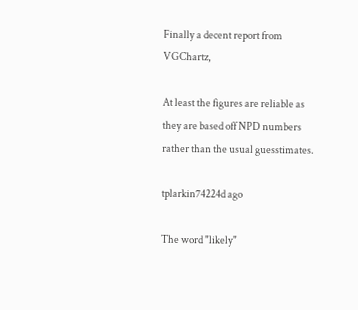Finally a decent report from VGChartz,

At least the figures are reliable as they are based off NPD numbers rather than the usual guesstimates.

tplarkin74224d ago

The word "likely"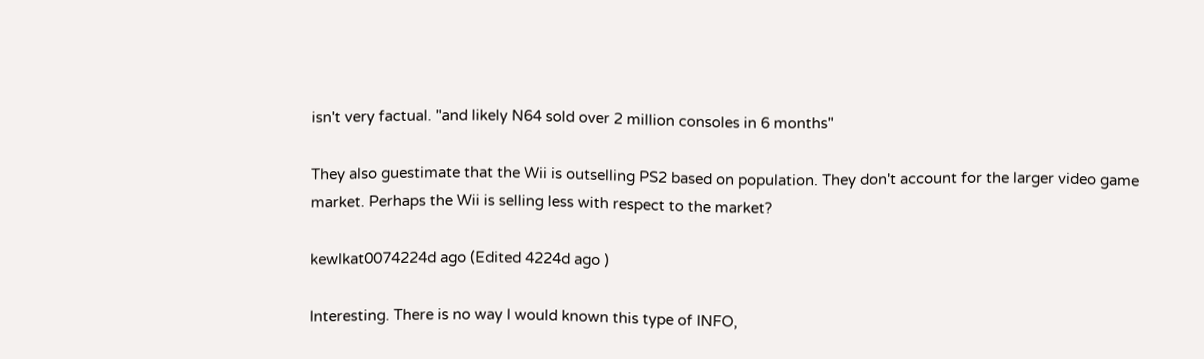isn't very factual. "and likely N64 sold over 2 million consoles in 6 months"

They also guestimate that the Wii is outselling PS2 based on population. They don't account for the larger video game market. Perhaps the Wii is selling less with respect to the market?

kewlkat0074224d ago (Edited 4224d ago )

Interesting. There is no way I would known this type of INFO,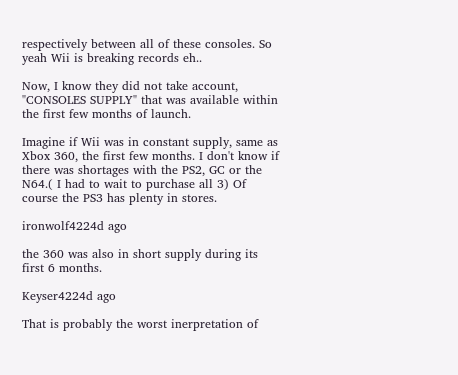respectively between all of these consoles. So yeah Wii is breaking records eh..

Now, I know they did not take account, "CONSOLES SUPPLY" that was available within the first few months of launch.

Imagine if Wii was in constant supply, same as Xbox 360, the first few months. I don't know if there was shortages with the PS2, GC or the N64.( I had to wait to purchase all 3) Of course the PS3 has plenty in stores.

ironwolf4224d ago

the 360 was also in short supply during its first 6 months.

Keyser4224d ago

That is probably the worst inerpretation of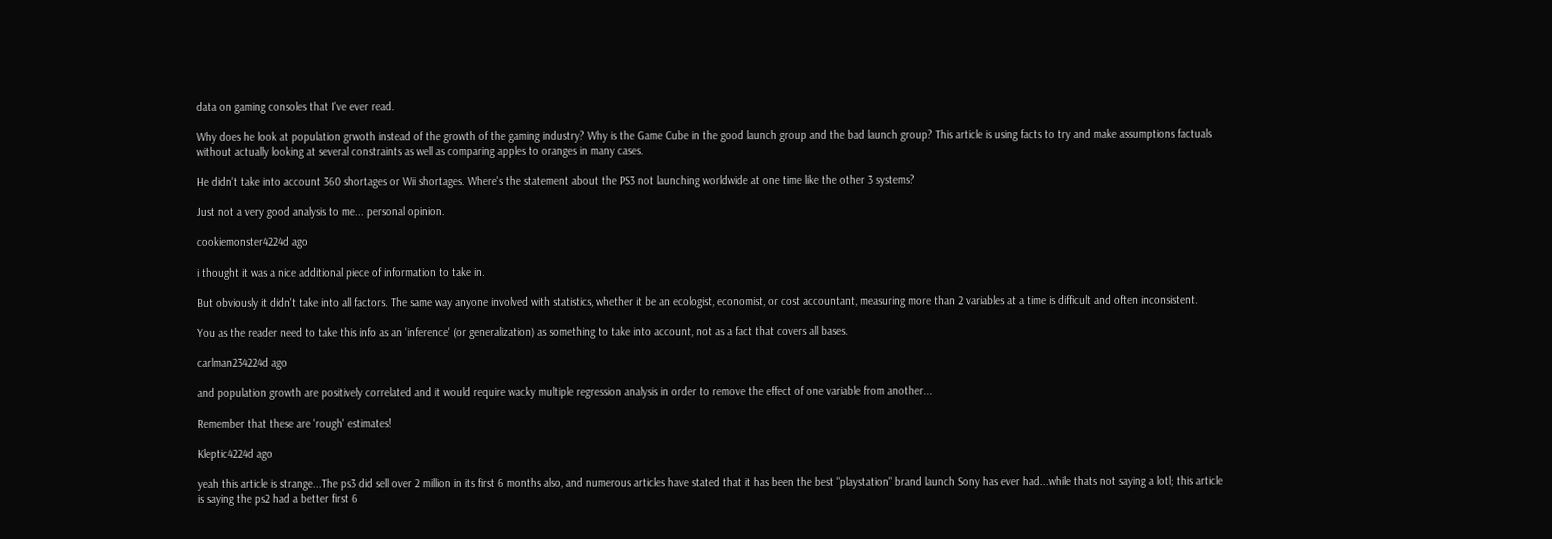data on gaming consoles that I've ever read.

Why does he look at population grwoth instead of the growth of the gaming industry? Why is the Game Cube in the good launch group and the bad launch group? This article is using facts to try and make assumptions factuals without actually looking at several constraints as well as comparing apples to oranges in many cases.

He didn't take into account 360 shortages or Wii shortages. Where's the statement about the PS3 not launching worldwide at one time like the other 3 systems?

Just not a very good analysis to me... personal opinion.

cookiemonster4224d ago

i thought it was a nice additional piece of information to take in.

But obviously it didn't take into all factors. The same way anyone involved with statistics, whether it be an ecologist, economist, or cost accountant, measuring more than 2 variables at a time is difficult and often inconsistent.

You as the reader need to take this info as an 'inference' (or generalization) as something to take into account, not as a fact that covers all bases.

carlman234224d ago

and population growth are positively correlated and it would require wacky multiple regression analysis in order to remove the effect of one variable from another...

Remember that these are 'rough' estimates!

Kleptic4224d ago

yeah this article is strange...The ps3 did sell over 2 million in its first 6 months also, and numerous articles have stated that it has been the best "playstation" brand launch Sony has ever had...while thats not saying a lotl; this article is saying the ps2 had a better first 6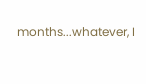months...whatever, I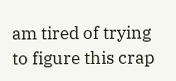am tired of trying to figure this crap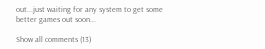out...just waiting for any system to get some better games out soon...

Show all comments (13)